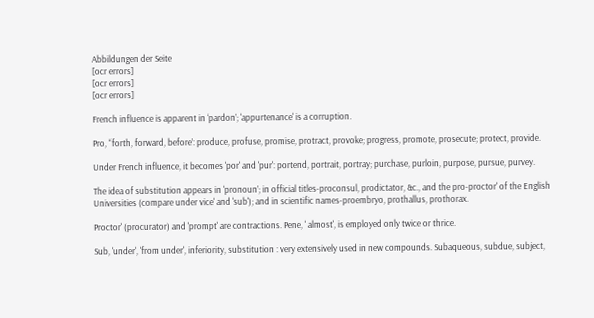Abbildungen der Seite
[ocr errors]
[ocr errors]
[ocr errors]

French influence is apparent in ‘pardon’; 'appurtenance' is a corruption.

Pro, “forth, forward, before’: produce, profuse, promise, protract, provoke; progress, promote, prosecute; protect, provide.

Under French influence, it becomes 'por' and 'pur': portend, portrait, portray; purchase, purloin, purpose, pursue, purvey.

The idea of substitution appears in 'pronoun’; in official titles-proconsul, prodictator, &c., and the pro-proctor' of the English Universities (compare under vice' and 'sub'); and in scientific names-proembryo, prothallus, prothorax.

Proctor' (procurator) and 'prompt' are contractions. Pene, ' almost', is employed only twice or thrice.

Sub, 'under', 'from under', inferiority, substitution : very extensively used in new compounds. Subaqueous, subdue, subject,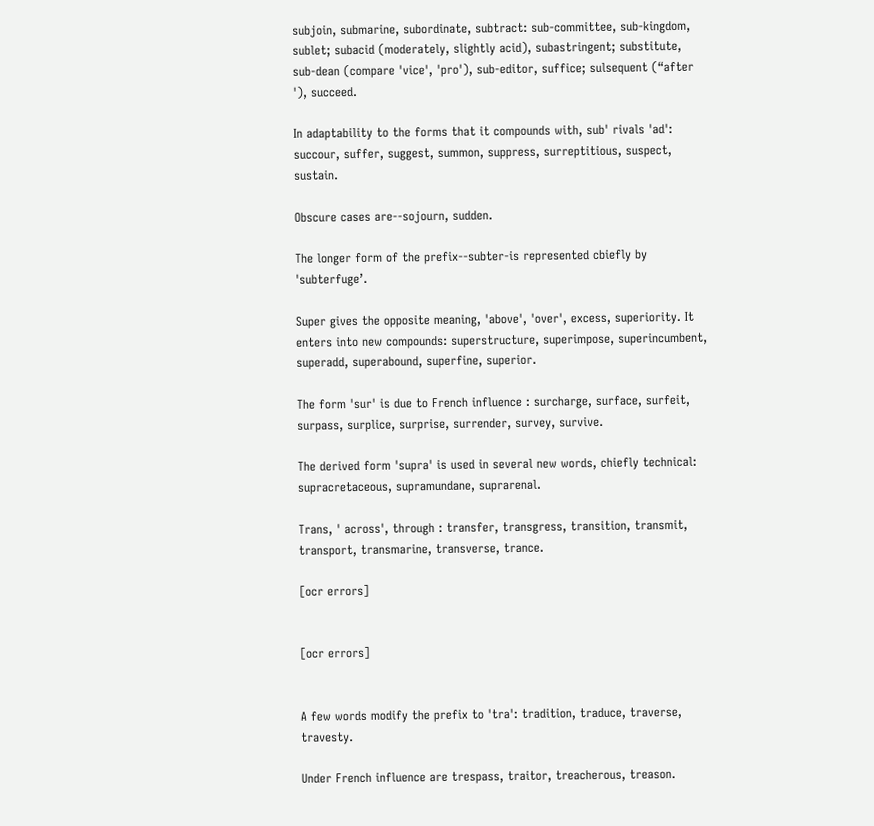subjoin, submarine, subordinate, subtract: sub-committee, sub-kingdom, sublet; subacid (moderately, slightly acid), subastringent; substitute, sub-dean (compare 'vice', 'pro'), sub-editor, suffice; sulsequent (“after '), succeed.

In adaptability to the forms that it compounds with, sub' rivals 'ad': succour, suffer, suggest, summon, suppress, surreptitious, suspect, sustain.

Obscure cases are--sojourn, sudden.

The longer form of the prefix--subter-is represented cbiefly by 'subterfuge’.

Super gives the opposite meaning, 'above', 'over', excess, superiority. It enters into new compounds: superstructure, superimpose, superincumbent, superadd, superabound, superfine, superior.

The form 'sur' is due to French influence : surcharge, surface, surfeit, surpass, surplice, surprise, surrender, survey, survive.

The derived form 'supra' is used in several new words, chiefly technical: supracretaceous, supramundane, suprarenal.

Trans, ' across', through : transfer, transgress, transition, transmit, transport, transmarine, transverse, trance.

[ocr errors]


[ocr errors]


A few words modify the prefix to 'tra': tradition, traduce, traverse, travesty.

Under French influence are trespass, traitor, treacherous, treason.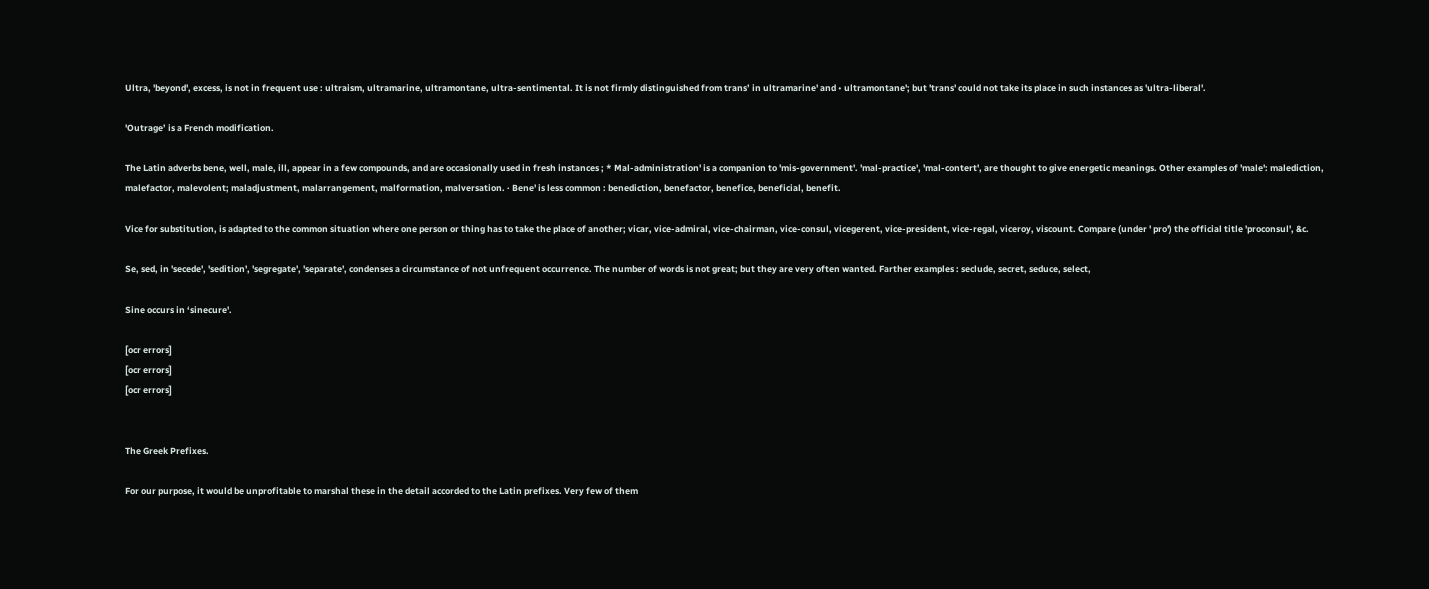Ultra, 'beyond', excess, is not in frequent use : ultraism, ultramarine, ultramontane, ultra-sentimental. It is not firmly distinguished from trans’ in ultramarine' and • ultramontane'; but 'trans' could not take its place in such instances as 'ultra-liberal'.

'Outrage’ is a French modification.

The Latin adverbs bene, well, male, ill, appear in a few compounds, and are occasionally used in fresh instances ; * Mal-administration' is a companion to 'mis-government'. 'mal-practice', 'mal-contert', are thought to give energetic meanings. Other examples of 'male': malediction, malefactor, malevolent; maladjustment, malarrangement, malformation, malversation. · Bene' is less common : benediction, benefactor, benefice, beneficial, benefit.

Vice for substitution, is adapted to the common situation where one person or thing has to take the place of another; vicar, vice-admiral, vice-chairman, vice-consul, vicegerent, vice-president, vice-regal, viceroy, viscount. Compare (under ' pro') the official title 'proconsul', &c.

Se, sed, in 'secede', 'sedition', 'segregate', 'separate', condenses a circumstance of not unfrequent occurrence. The number of words is not great; but they are very often wanted. Farther examples : seclude, secret, seduce, select,

Sine occurs in ‘sinecure'.

[ocr errors]
[ocr errors]
[ocr errors]


The Greek Prefixes.

For our purpose, it would be unprofitable to marshal these in the detail accorded to the Latin prefixes. Very few of them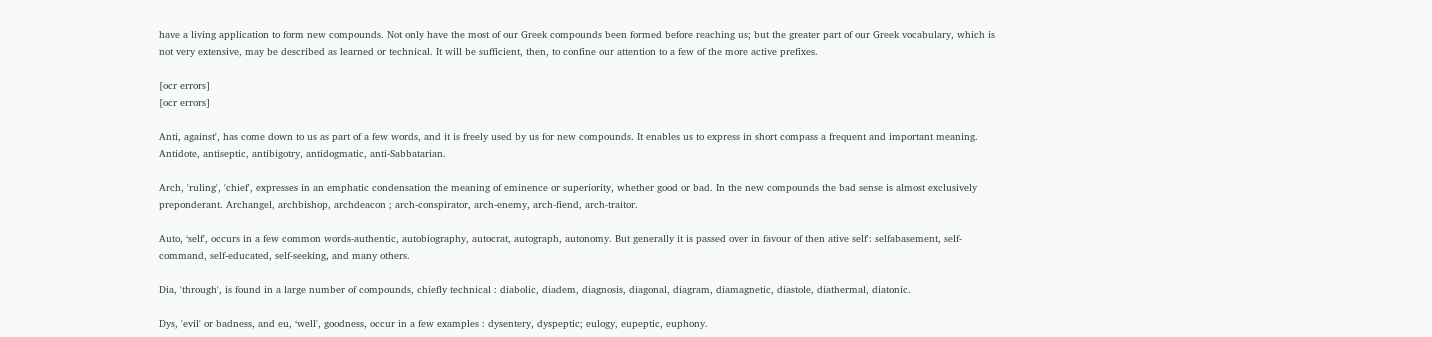have a living application to form new compounds. Not only have the most of our Greek compounds been formed before reaching us; but the greater part of our Greek vocabulary, which is not very extensive, may be described as learned or technical. It will be sufficient, then, to confine our attention to a few of the more active prefixes.

[ocr errors]
[ocr errors]

Anti, against', has come down to us as part of a few words, and it is freely used by us for new compounds. It enables us to express in short compass a frequent and important meaning. Antidote, antiseptic, antibigotry, antidogmatic, anti-Sabbatarian.

Arch, 'ruling', 'chief', expresses in an emphatic condensation the meaning of eminence or superiority, whether good or bad. In the new compounds the bad sense is almost exclusively preponderant. Archangel, archbishop, archdeacon ; arch-conspirator, arch-enemy, arch-fiend, arch-traitor.

Auto, ‘self', occurs in a few common words-authentic, autobiography, autocrat, autograph, autonomy. But generally it is passed over in favour of then ative self': selfabasement, self-command, self-educated, self-seeking, and many others.

Dia, 'through', is found in a large number of compounds, chiefly technical : diabolic, diadem, diagnosis, diagonal, diagram, diamagnetic, diastole, diathermal, diatonic.

Dys, 'evil' or badness, and eu, ‘well', goodness, occur in a few examples : dysentery, dyspeptic; eulogy, eupeptic, euphony.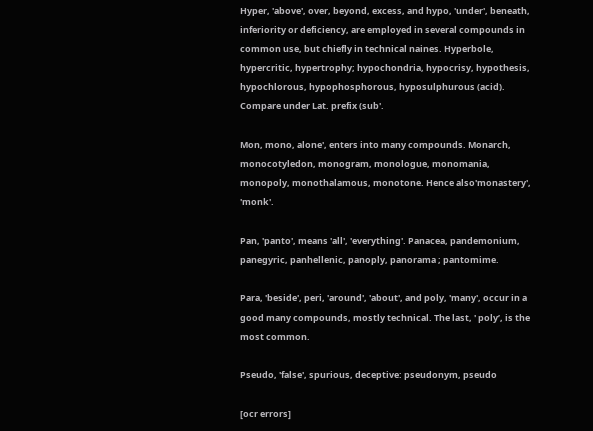Hyper, 'above', over, beyond, excess, and hypo, 'under', beneath, inferiority or deficiency, are employed in several compounds in common use, but chiefly in technical naines. Hyperbole, hypercritic, hypertrophy; hypochondria, hypocrisy, hypothesis, hypochlorous, hypophosphorous, hyposulphurous (acid). Compare under Lat. prefix (sub'.

Mon, mono, alone', enters into many compounds. Monarch, monocotyledon, monogram, monologue, monomania, monopoly, monothalamous, monotone. Hence also'monastery', 'monk'.

Pan, 'panto', means 'all', 'everything'. Panacea, pandemonium, panegyric, panhellenic, panoply, panorama ; pantomime.

Para, 'beside', peri, 'around', 'about', and poly, 'many', occur in a good many compounds, mostly technical. The last, ' poly’, is the most common.

Pseudo, 'false', spurious, deceptive: pseudonym, pseudo

[ocr errors]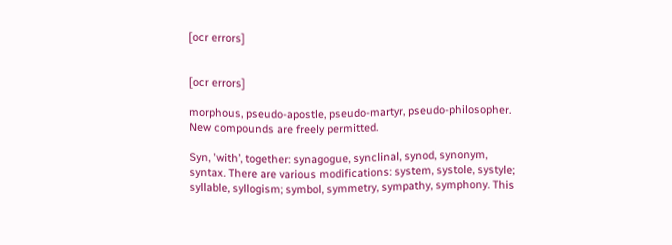[ocr errors]


[ocr errors]

morphous, pseudo-apostle, pseudo-martyr, pseudo-philosopher. New compounds are freely permitted.

Syn, 'with’, together: synagogue, synclinal, synod, synonym, syntax. There are various modifications: system, systole, systyle; syllable, syllogism; symbol, symmetry, sympathy, symphony. This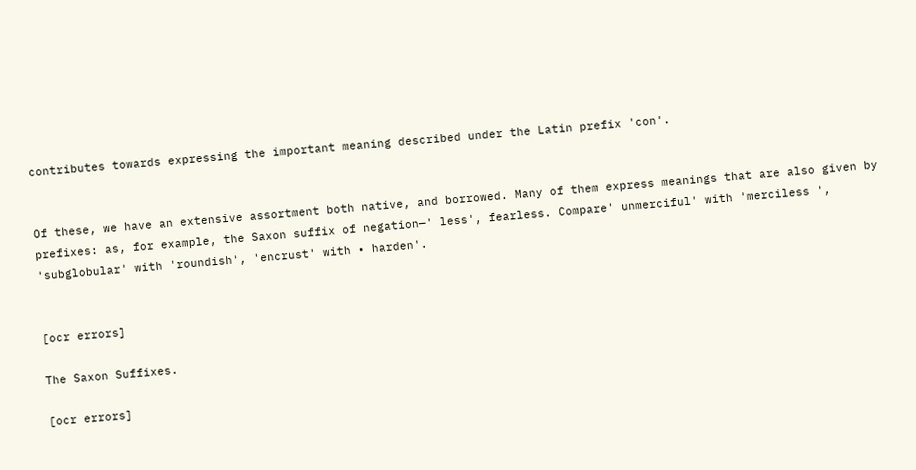contributes towards expressing the important meaning described under the Latin prefix 'con'.


Of these, we have an extensive assortment both native, and borrowed. Many of them express meanings that are also given by prefixes: as, for example, the Saxon suffix of negation—' less', fearless. Compare' unmerciful' with 'merciless ', 'subglobular' with 'roundish', 'encrust' with • harden'.


[ocr errors]

The Saxon Suffixes.

[ocr errors]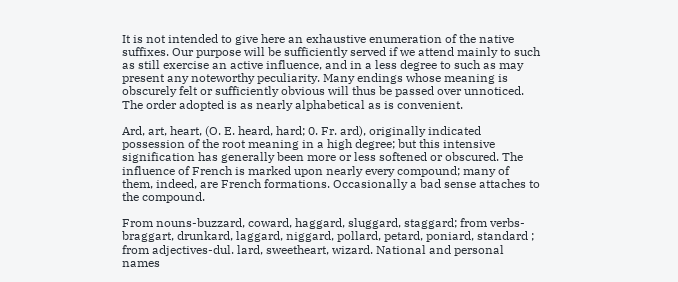It is not intended to give here an exhaustive enumeration of the native suffixes. Our purpose will be sufficiently served if we attend mainly to such as still exercise an active influence, and in a less degree to such as may present any noteworthy peculiarity. Many endings whose meaning is obscurely felt or sufficiently obvious will thus be passed over unnoticed. The order adopted is as nearly alphabetical as is convenient.

Ard, art, heart, (O. E. heard, hard; 0. Fr. ard), originally indicated possession of the root meaning in a high degree; but this intensive signification has generally been more or less softened or obscured. The influence of French is marked upon nearly every compound; many of them, indeed, are French formations. Occasionally a bad sense attaches to the compound.

From nouns-buzzard, coward, haggard, sluggard, staggard; from verbs-braggart, drunkard, laggard, niggard, pollard, petard, poniard, standard ; from adjectives-dul. lard, sweetheart, wizard. National and personal names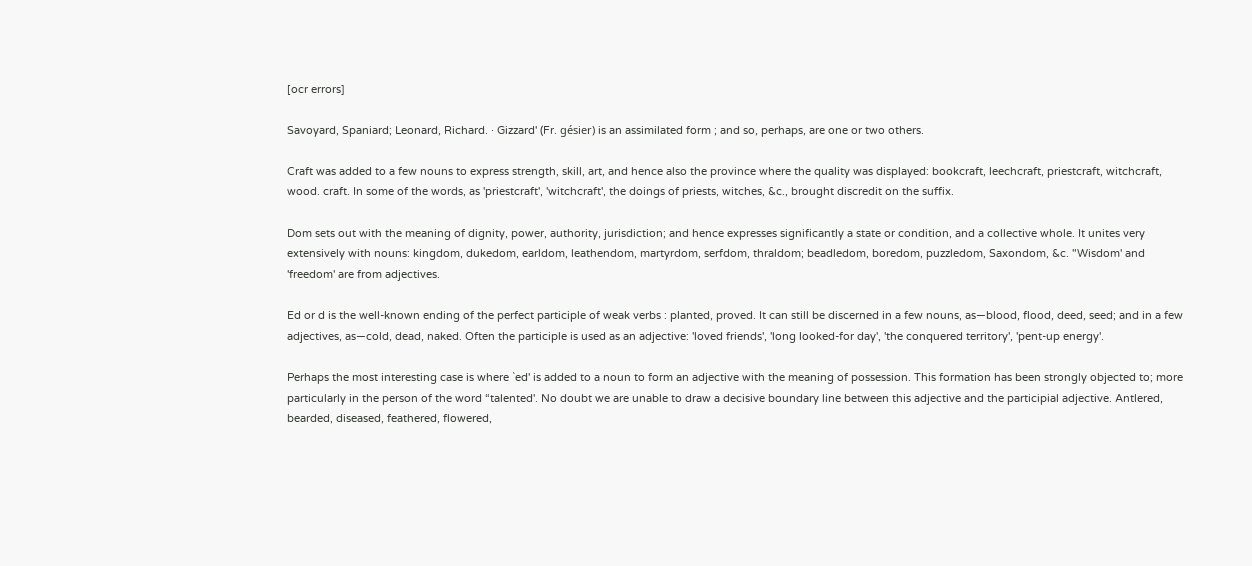[ocr errors]

Savoyard, Spaniard; Leonard, Richard. · Gizzard' (Fr. gésier) is an assimilated form ; and so, perhaps, are one or two others.

Craft was added to a few nouns to express strength, skill, art, and hence also the province where the quality was displayed: bookcraft, leechcraft, priestcraft, witchcraft, wood. craft. In some of the words, as 'priestcraft', 'witchcraft', the doings of priests, witches, &c., brought discredit on the suffix.

Dom sets out with the meaning of dignity, power, authority, jurisdiction; and hence expresses significantly a state or condition, and a collective whole. It unites very extensively with nouns: kingdom, dukedom, earldom, leathendom, martyrdom, serfdom, thraldom; beadledom, boredom, puzzledom, Saxondom, &c. "Wisdom' and 'freedom' are from adjectives.

Ed or d is the well-known ending of the perfect participle of weak verbs : planted, proved. It can still be discerned in a few nouns, as—blood, flood, deed, seed; and in a few adjectives, as—cold, dead, naked. Often the participle is used as an adjective: 'loved friends', 'long looked-for day', 'the conquered territory', 'pent-up energy'.

Perhaps the most interesting case is where `ed' is added to a noun to form an adjective with the meaning of possession. This formation has been strongly objected to; more particularly in the person of the word “talented'. No doubt we are unable to draw a decisive boundary line between this adjective and the participial adjective. Antlered, bearded, diseased, feathered, flowered,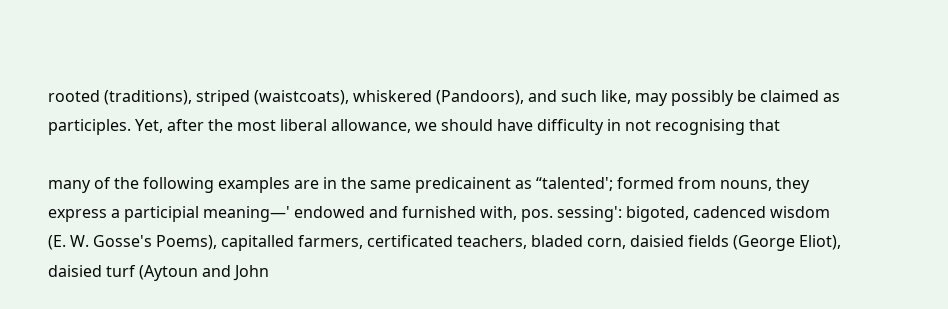rooted (traditions), striped (waistcoats), whiskered (Pandoors), and such like, may possibly be claimed as participles. Yet, after the most liberal allowance, we should have difficulty in not recognising that

many of the following examples are in the same predicainent as “talented'; formed from nouns, they express a participial meaning—' endowed and furnished with, pos. sessing': bigoted, cadenced wisdom (E. W. Gosse's Poems), capitalled farmers, certificated teachers, bladed corn, daisied fields (George Eliot), daisied turf (Aytoun and John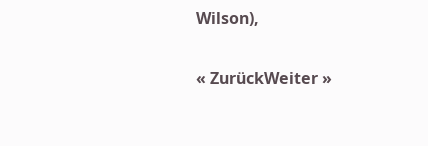Wilson),

« ZurückWeiter »